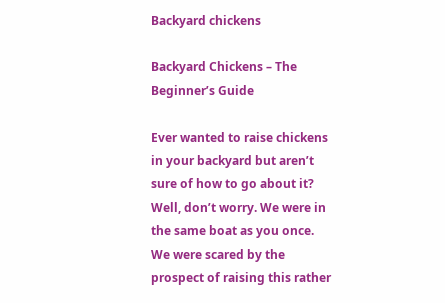Backyard chickens

Backyard Chickens – The Beginner’s Guide

Ever wanted to raise chickens in your backyard but aren’t sure of how to go about it? Well, don’t worry. We were in the same boat as you once. We were scared by the prospect of raising this rather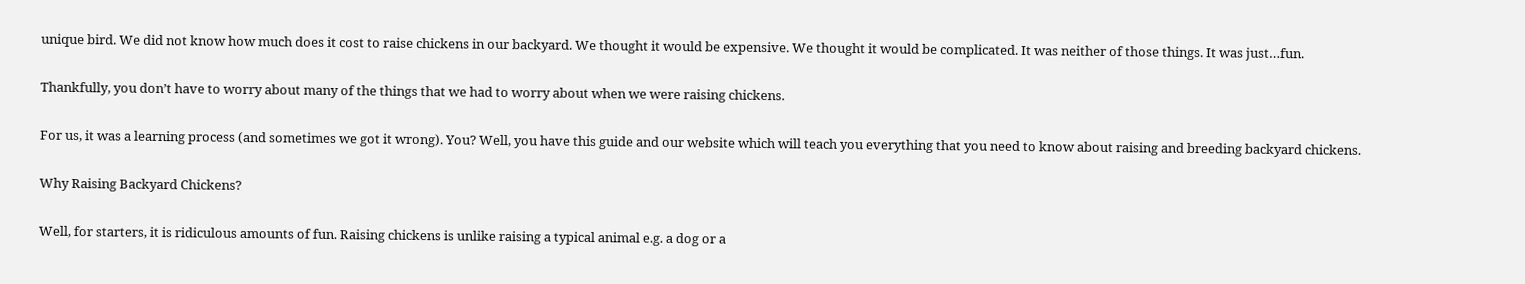unique bird. We did not know how much does it cost to raise chickens in our backyard. We thought it would be expensive. We thought it would be complicated. It was neither of those things. It was just…fun.

Thankfully, you don’t have to worry about many of the things that we had to worry about when we were raising chickens.

For us, it was a learning process (and sometimes we got it wrong). You? Well, you have this guide and our website which will teach you everything that you need to know about raising and breeding backyard chickens.

Why Raising Backyard Chickens?

Well, for starters, it is ridiculous amounts of fun. Raising chickens is unlike raising a typical animal e.g. a dog or a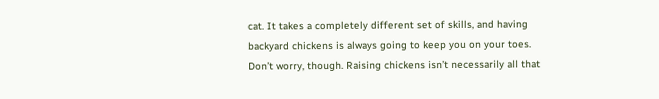cat. It takes a completely different set of skills, and having backyard chickens is always going to keep you on your toes. Don’t worry, though. Raising chickens isn’t necessarily all that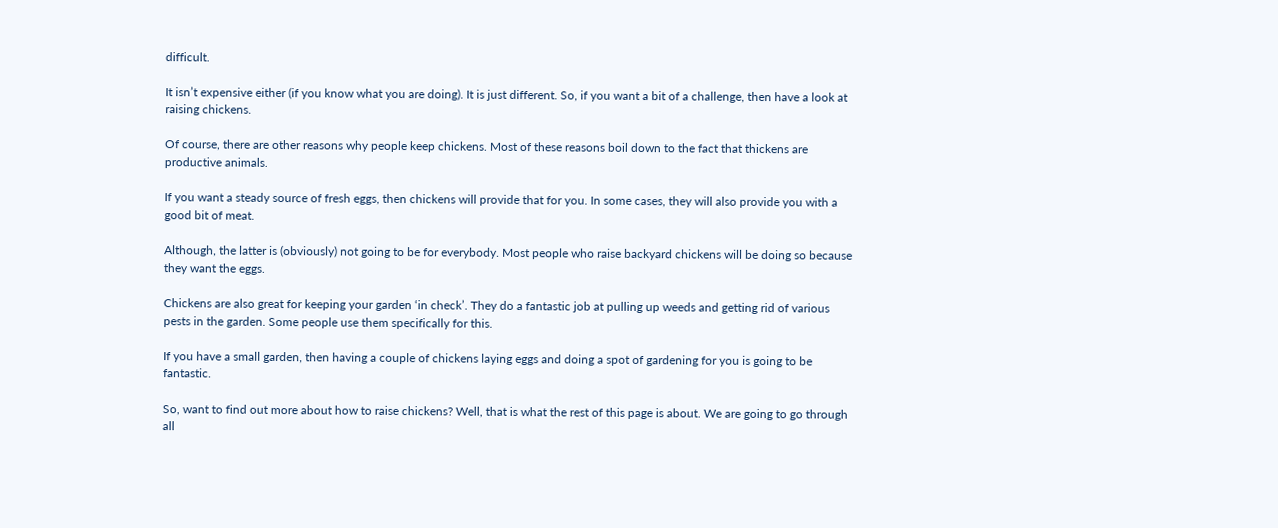difficult.

It isn’t expensive either (if you know what you are doing). It is just different. So, if you want a bit of a challenge, then have a look at raising chickens.

Of course, there are other reasons why people keep chickens. Most of these reasons boil down to the fact that thickens are productive animals.

If you want a steady source of fresh eggs, then chickens will provide that for you. In some cases, they will also provide you with a good bit of meat.

Although, the latter is (obviously) not going to be for everybody. Most people who raise backyard chickens will be doing so because they want the eggs.

Chickens are also great for keeping your garden ‘in check’. They do a fantastic job at pulling up weeds and getting rid of various pests in the garden. Some people use them specifically for this.

If you have a small garden, then having a couple of chickens laying eggs and doing a spot of gardening for you is going to be fantastic.

So, want to find out more about how to raise chickens? Well, that is what the rest of this page is about. We are going to go through all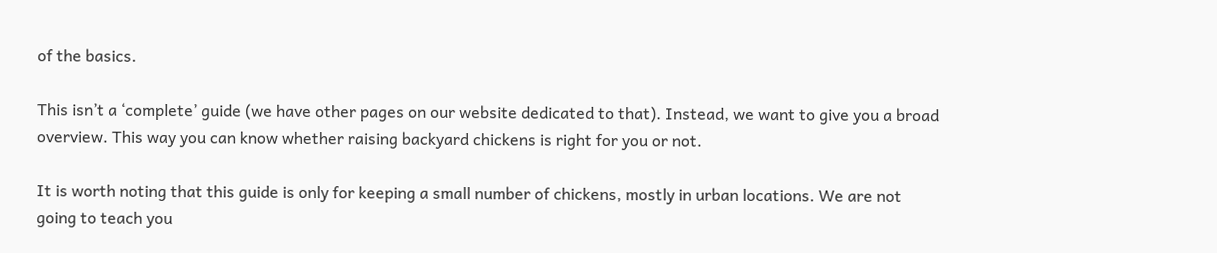of the basics.

This isn’t a ‘complete’ guide (we have other pages on our website dedicated to that). Instead, we want to give you a broad overview. This way you can know whether raising backyard chickens is right for you or not.

It is worth noting that this guide is only for keeping a small number of chickens, mostly in urban locations. We are not going to teach you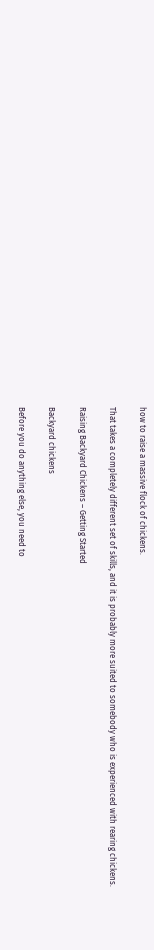how to raise a massive flock of chickens.

That takes a completely different set of skills, and it is probably more suited to somebody who is experienced with rearing chickens.

Raising Backyard Chickens – Getting Started

Backyard chickens

Before you do anything else, you need to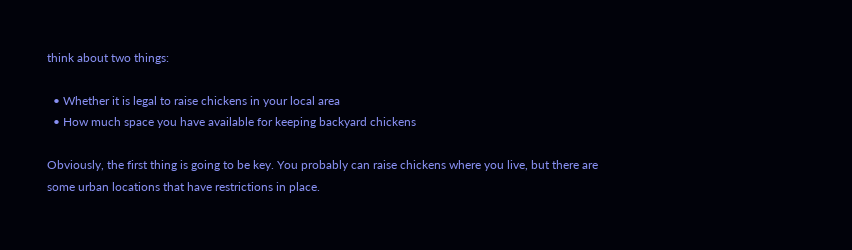think about two things:

  • Whether it is legal to raise chickens in your local area
  • How much space you have available for keeping backyard chickens

Obviously, the first thing is going to be key. You probably can raise chickens where you live, but there are some urban locations that have restrictions in place.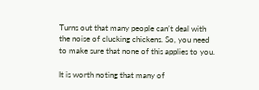Turns out that many people can’t deal with the noise of clucking chickens. So, you need to make sure that none of this applies to you.

It is worth noting that many of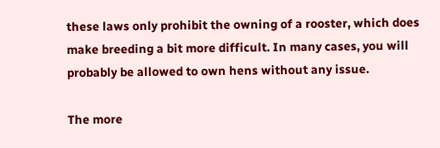these laws only prohibit the owning of a rooster, which does make breeding a bit more difficult. In many cases, you will probably be allowed to own hens without any issue.

The more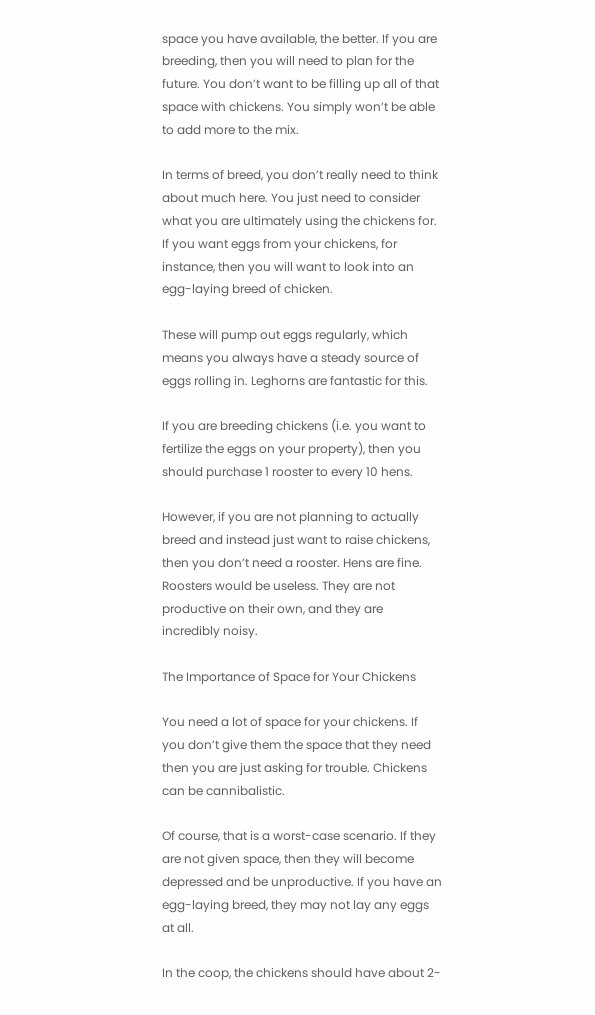space you have available, the better. If you are breeding, then you will need to plan for the future. You don’t want to be filling up all of that space with chickens. You simply won’t be able to add more to the mix.

In terms of breed, you don’t really need to think about much here. You just need to consider what you are ultimately using the chickens for. If you want eggs from your chickens, for instance, then you will want to look into an egg-laying breed of chicken.

These will pump out eggs regularly, which means you always have a steady source of eggs rolling in. Leghorns are fantastic for this.

If you are breeding chickens (i.e. you want to fertilize the eggs on your property), then you should purchase 1 rooster to every 10 hens.

However, if you are not planning to actually breed and instead just want to raise chickens, then you don’t need a rooster. Hens are fine. Roosters would be useless. They are not productive on their own, and they are incredibly noisy.

The Importance of Space for Your Chickens

You need a lot of space for your chickens. If you don’t give them the space that they need then you are just asking for trouble. Chickens can be cannibalistic.

Of course, that is a worst-case scenario. If they are not given space, then they will become depressed and be unproductive. If you have an egg-laying breed, they may not lay any eggs at all.

In the coop, the chickens should have about 2-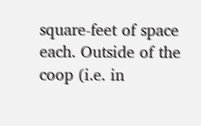square-feet of space each. Outside of the coop (i.e. in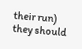their run) they should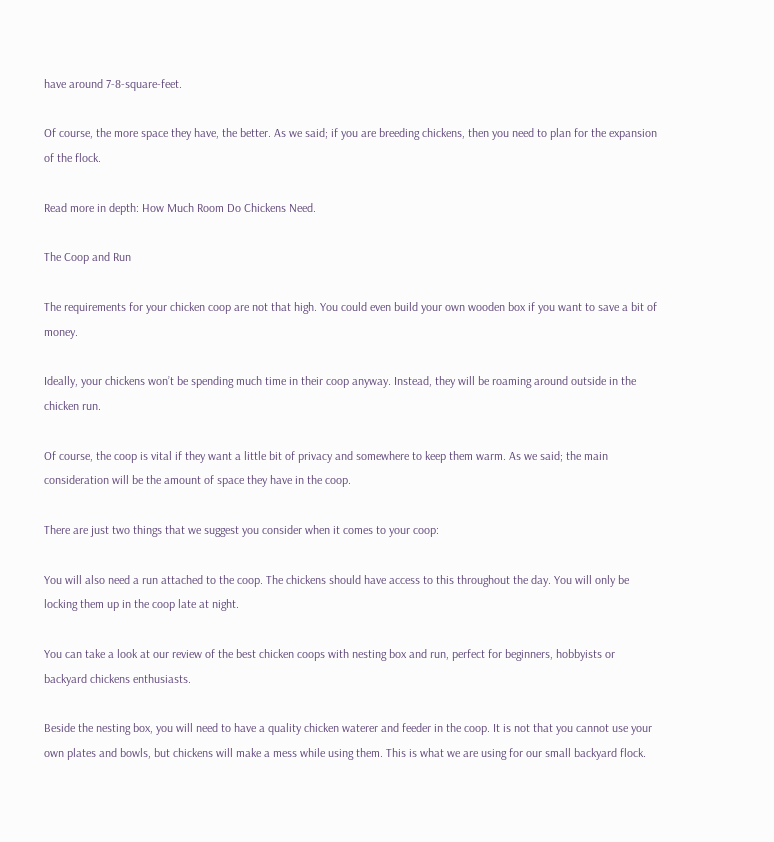have around 7-8-square-feet.

Of course, the more space they have, the better. As we said; if you are breeding chickens, then you need to plan for the expansion of the flock.

Read more in depth: How Much Room Do Chickens Need.

The Coop and Run

The requirements for your chicken coop are not that high. You could even build your own wooden box if you want to save a bit of money.

Ideally, your chickens won’t be spending much time in their coop anyway. Instead, they will be roaming around outside in the chicken run.

Of course, the coop is vital if they want a little bit of privacy and somewhere to keep them warm. As we said; the main consideration will be the amount of space they have in the coop.

There are just two things that we suggest you consider when it comes to your coop:

You will also need a run attached to the coop. The chickens should have access to this throughout the day. You will only be locking them up in the coop late at night.

You can take a look at our review of the best chicken coops with nesting box and run, perfect for beginners, hobbyists or backyard chickens enthusiasts.

Beside the nesting box, you will need to have a quality chicken waterer and feeder in the coop. It is not that you cannot use your own plates and bowls, but chickens will make a mess while using them. This is what we are using for our small backyard flock.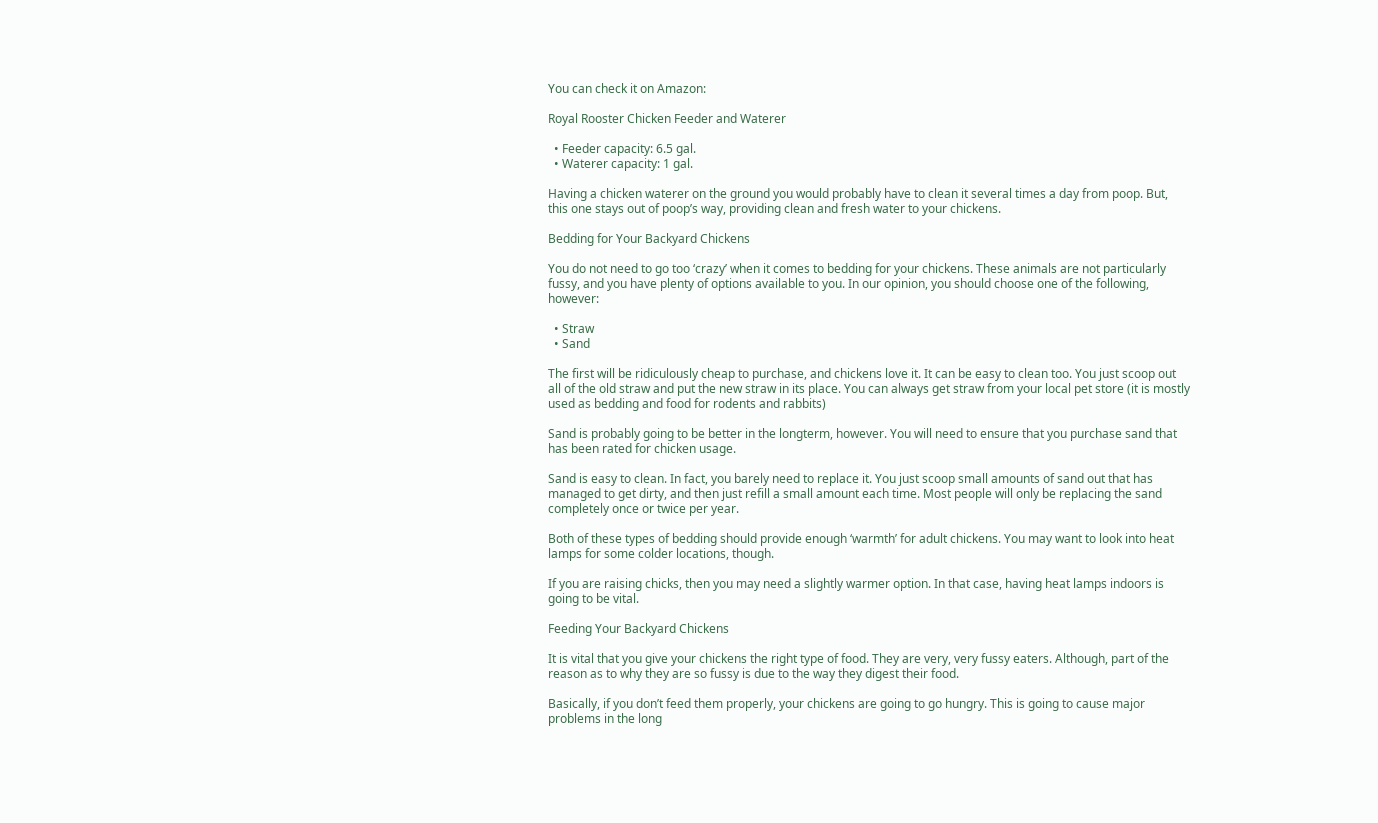You can check it on Amazon:

Royal Rooster Chicken Feeder and Waterer

  • Feeder capacity: 6.5 gal.
  • Waterer capacity: 1 gal.

Having a chicken waterer on the ground you would probably have to clean it several times a day from poop. But, this one stays out of poop’s way, providing clean and fresh water to your chickens.

Bedding for Your Backyard Chickens

You do not need to go too ‘crazy’ when it comes to bedding for your chickens. These animals are not particularly fussy, and you have plenty of options available to you. In our opinion, you should choose one of the following, however:

  • Straw
  • Sand

The first will be ridiculously cheap to purchase, and chickens love it. It can be easy to clean too. You just scoop out all of the old straw and put the new straw in its place. You can always get straw from your local pet store (it is mostly used as bedding and food for rodents and rabbits)

Sand is probably going to be better in the longterm, however. You will need to ensure that you purchase sand that has been rated for chicken usage.

Sand is easy to clean. In fact, you barely need to replace it. You just scoop small amounts of sand out that has managed to get dirty, and then just refill a small amount each time. Most people will only be replacing the sand completely once or twice per year.

Both of these types of bedding should provide enough ‘warmth’ for adult chickens. You may want to look into heat lamps for some colder locations, though.

If you are raising chicks, then you may need a slightly warmer option. In that case, having heat lamps indoors is going to be vital.

Feeding Your Backyard Chickens

It is vital that you give your chickens the right type of food. They are very, very fussy eaters. Although, part of the reason as to why they are so fussy is due to the way they digest their food.

Basically, if you don’t feed them properly, your chickens are going to go hungry. This is going to cause major problems in the long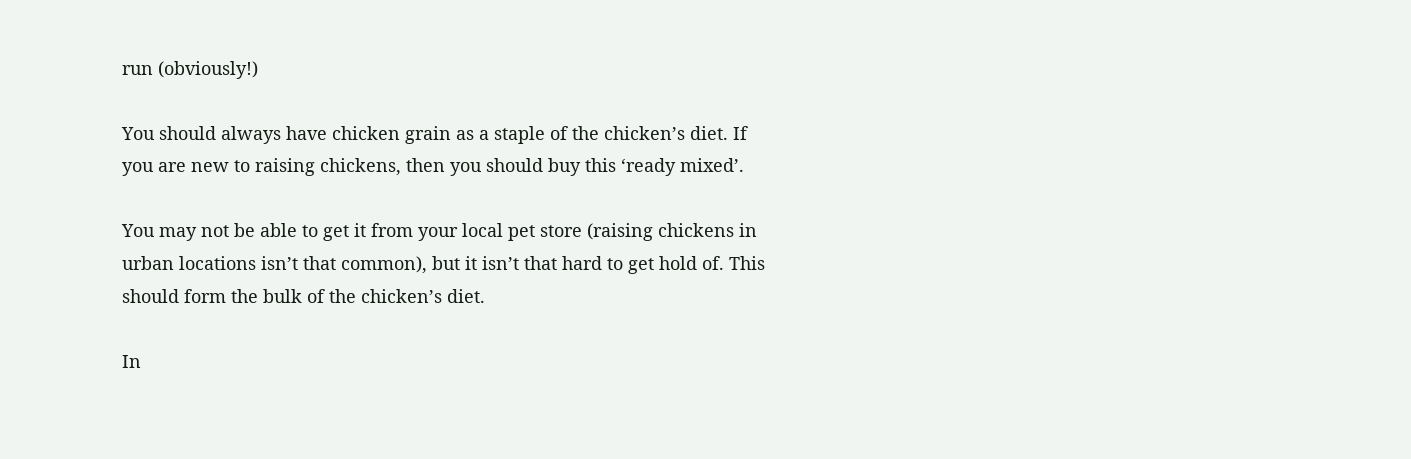run (obviously!)

You should always have chicken grain as a staple of the chicken’s diet. If you are new to raising chickens, then you should buy this ‘ready mixed’.

You may not be able to get it from your local pet store (raising chickens in urban locations isn’t that common), but it isn’t that hard to get hold of. This should form the bulk of the chicken’s diet.

In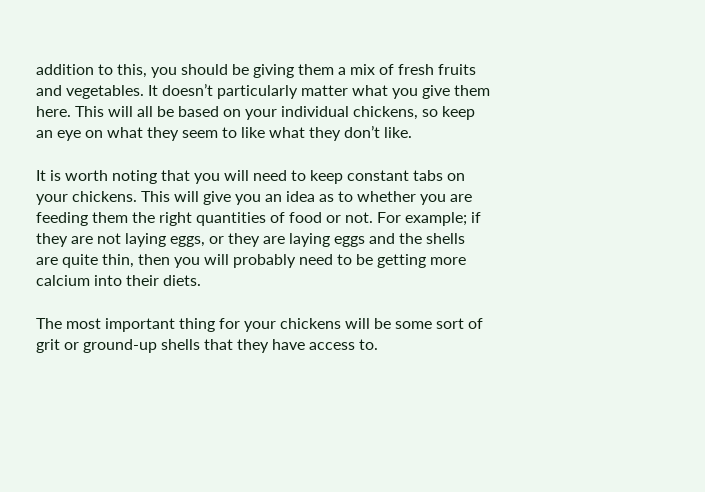addition to this, you should be giving them a mix of fresh fruits and vegetables. It doesn’t particularly matter what you give them here. This will all be based on your individual chickens, so keep an eye on what they seem to like what they don’t like.

It is worth noting that you will need to keep constant tabs on your chickens. This will give you an idea as to whether you are feeding them the right quantities of food or not. For example; if they are not laying eggs, or they are laying eggs and the shells are quite thin, then you will probably need to be getting more calcium into their diets.

The most important thing for your chickens will be some sort of grit or ground-up shells that they have access to.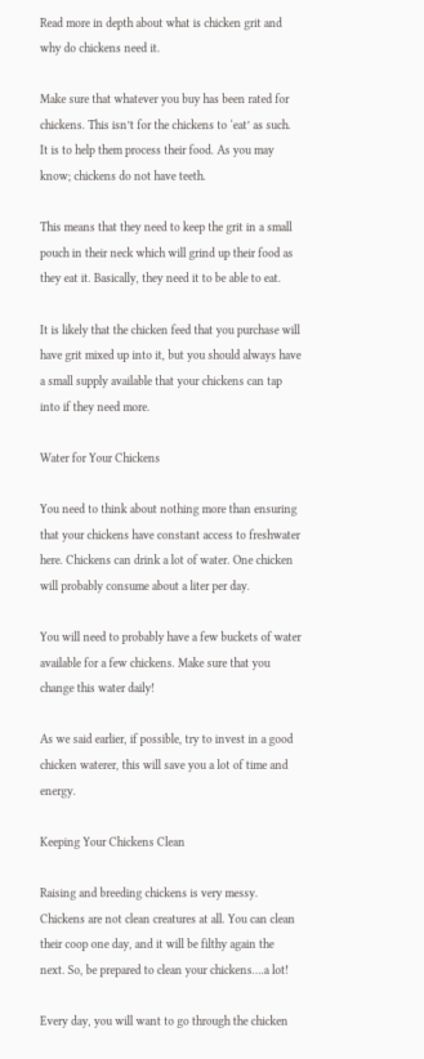Read more in depth about what is chicken grit and why do chickens need it.

Make sure that whatever you buy has been rated for chickens. This isn’t for the chickens to ‘eat’ as such. It is to help them process their food. As you may know; chickens do not have teeth.

This means that they need to keep the grit in a small pouch in their neck which will grind up their food as they eat it. Basically, they need it to be able to eat.

It is likely that the chicken feed that you purchase will have grit mixed up into it, but you should always have a small supply available that your chickens can tap into if they need more.

Water for Your Chickens

You need to think about nothing more than ensuring that your chickens have constant access to freshwater here. Chickens can drink a lot of water. One chicken will probably consume about a liter per day.

You will need to probably have a few buckets of water available for a few chickens. Make sure that you change this water daily!

As we said earlier, if possible, try to invest in a good chicken waterer, this will save you a lot of time and energy.

Keeping Your Chickens Clean

Raising and breeding chickens is very messy. Chickens are not clean creatures at all. You can clean their coop one day, and it will be filthy again the next. So, be prepared to clean your chickens….a lot!

Every day, you will want to go through the chicken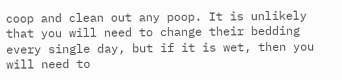coop and clean out any poop. It is unlikely that you will need to change their bedding every single day, but if it is wet, then you will need to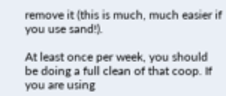remove it (this is much, much easier if you use sand!).

At least once per week, you should be doing a full clean of that coop. If you are using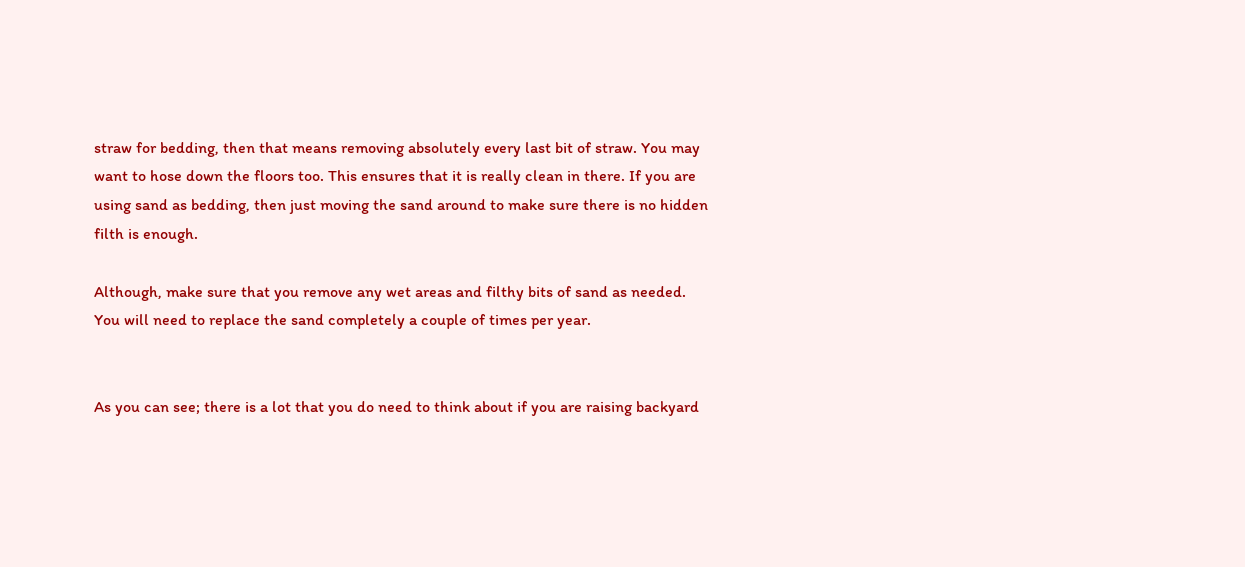straw for bedding, then that means removing absolutely every last bit of straw. You may want to hose down the floors too. This ensures that it is really clean in there. If you are using sand as bedding, then just moving the sand around to make sure there is no hidden filth is enough.

Although, make sure that you remove any wet areas and filthy bits of sand as needed. You will need to replace the sand completely a couple of times per year.


As you can see; there is a lot that you do need to think about if you are raising backyard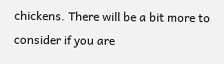chickens. There will be a bit more to consider if you are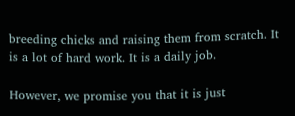breeding chicks and raising them from scratch. It is a lot of hard work. It is a daily job.

However, we promise you that it is just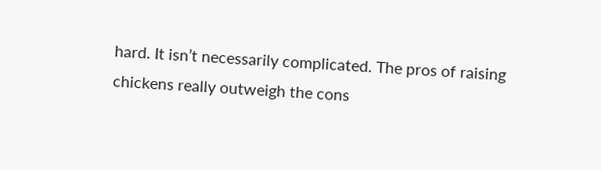hard. It isn’t necessarily complicated. The pros of raising chickens really outweigh the cons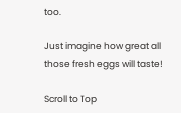too.

Just imagine how great all those fresh eggs will taste!

Scroll to Top